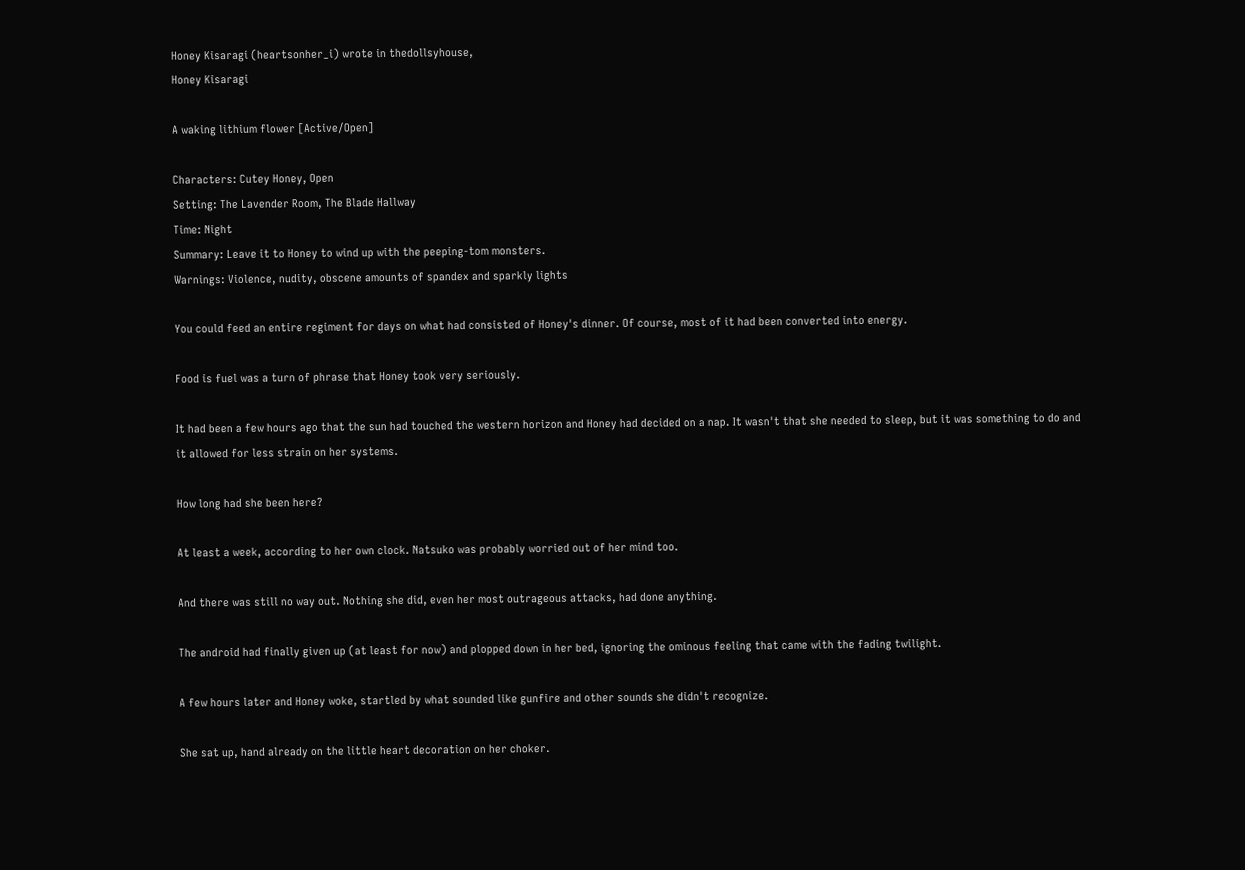Honey Kisaragi (heartsonher_i) wrote in thedollsyhouse,
Honey Kisaragi

A waking lithium flower [Active/Open]

Characters: Cutey Honey, Open
Setting: The Lavender Room, The Blade Hallway
Time: Night
Summary: Leave it to Honey to wind up with the peeping-tom monsters.
Warnings: Violence, nudity, obscene amounts of spandex and sparkly lights

You could feed an entire regiment for days on what had consisted of Honey's dinner. Of course, most of it had been converted into energy.

Food is fuel was a turn of phrase that Honey took very seriously.

It had been a few hours ago that the sun had touched the western horizon and Honey had decided on a nap. It wasn't that she needed to sleep, but it was something to do and it allowed for less strain on her systems.

How long had she been here?

At least a week, according to her own clock. Natsuko was probably worried out of her mind too.

And there was still no way out. Nothing she did, even her most outrageous attacks, had done anything.

The android had finally given up (at least for now) and plopped down in her bed, ignoring the ominous feeling that came with the fading twilight.

A few hours later and Honey woke, startled by what sounded like gunfire and other sounds she didn't recognize.

She sat up, hand already on the little heart decoration on her choker.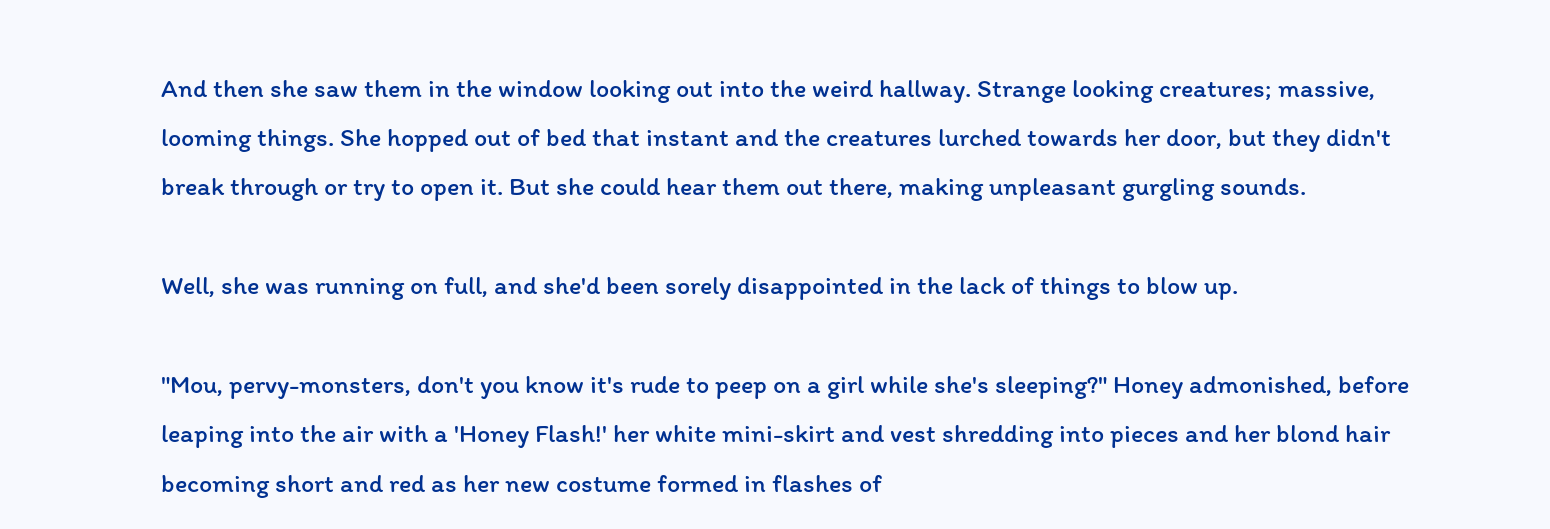And then she saw them in the window looking out into the weird hallway. Strange looking creatures; massive, looming things. She hopped out of bed that instant and the creatures lurched towards her door, but they didn't break through or try to open it. But she could hear them out there, making unpleasant gurgling sounds.

Well, she was running on full, and she'd been sorely disappointed in the lack of things to blow up.

"Mou, pervy-monsters, don't you know it's rude to peep on a girl while she's sleeping?" Honey admonished, before leaping into the air with a 'Honey Flash!' her white mini-skirt and vest shredding into pieces and her blond hair becoming short and red as her new costume formed in flashes of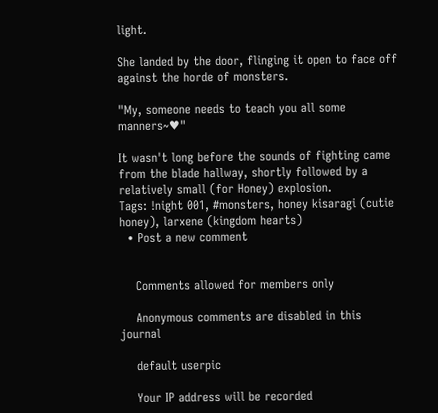light.

She landed by the door, flinging it open to face off against the horde of monsters.

"My, someone needs to teach you all some manners~♥"

It wasn't long before the sounds of fighting came from the blade hallway, shortly followed by a relatively small (for Honey) explosion.
Tags: !night 001, #monsters, honey kisaragi (cutie honey), larxene (kingdom hearts)
  • Post a new comment


    Comments allowed for members only

    Anonymous comments are disabled in this journal

    default userpic

    Your IP address will be recorded